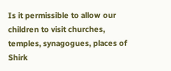Is it permissible to allow our children to visit churches, temples, synagogues, places of Shirk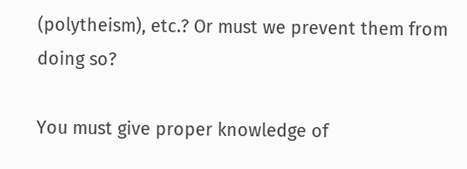(polytheism), etc.? Or must we prevent them from doing so?

You must give proper knowledge of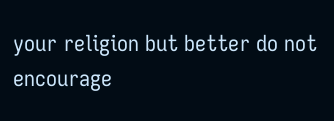your religion but better do not encourage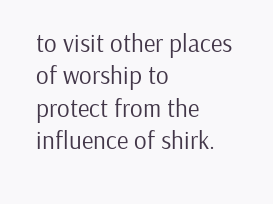to visit other places of worship to protect from the influence of shirk.